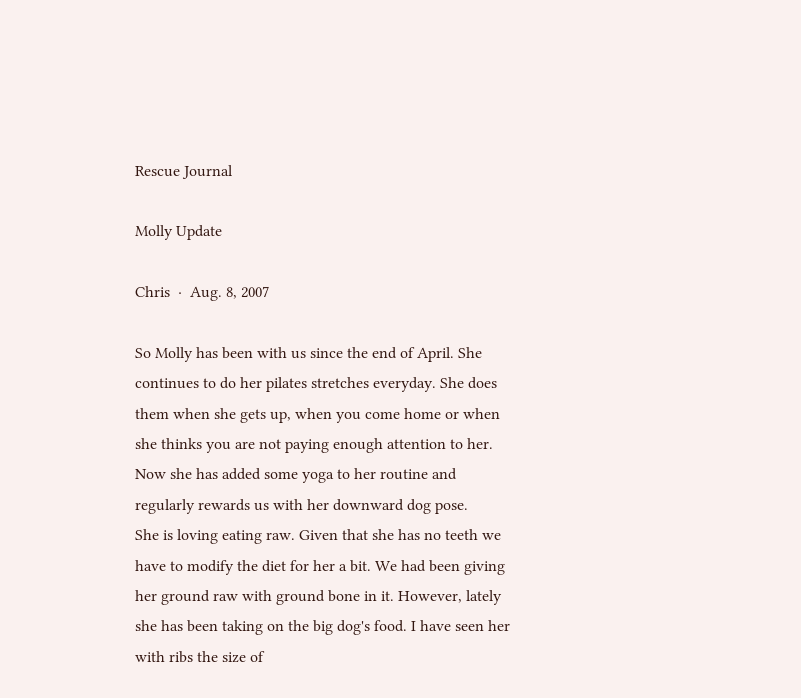Rescue Journal

Molly Update

Chris  ·  Aug. 8, 2007

So Molly has been with us since the end of April. She continues to do her pilates stretches everyday. She does them when she gets up, when you come home or when she thinks you are not paying enough attention to her. Now she has added some yoga to her routine and regularly rewards us with her downward dog pose.
She is loving eating raw. Given that she has no teeth we have to modify the diet for her a bit. We had been giving her ground raw with ground bone in it. However, lately she has been taking on the big dog's food. I have seen her with ribs the size of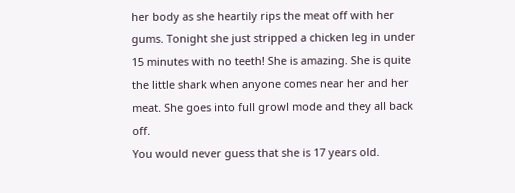her body as she heartily rips the meat off with her gums. Tonight she just stripped a chicken leg in under 15 minutes with no teeth! She is amazing. She is quite the little shark when anyone comes near her and her meat. She goes into full growl mode and they all back off.
You would never guess that she is 17 years old.